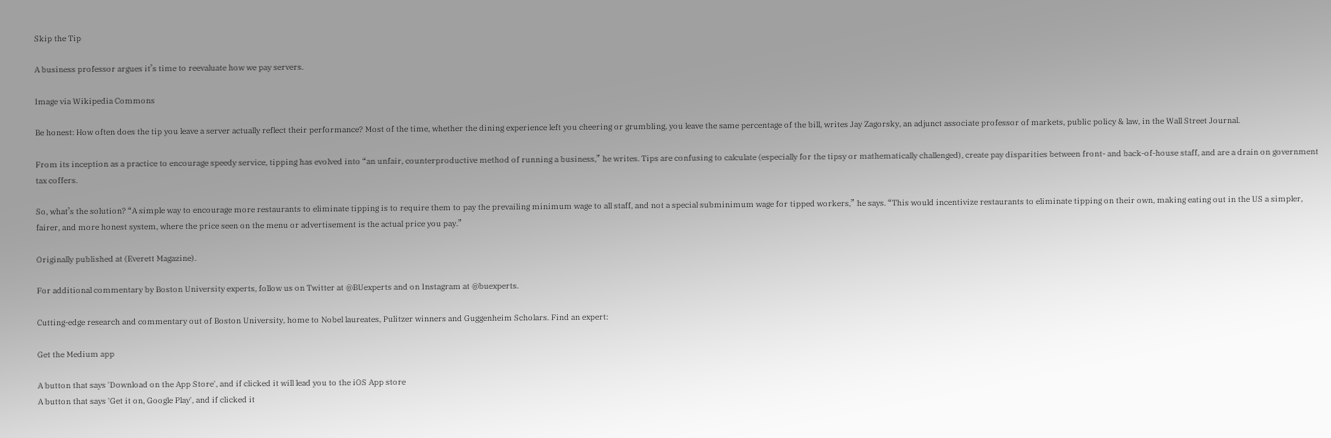Skip the Tip

A business professor argues it’s time to reevaluate how we pay servers.

Image via Wikipedia Commons

Be honest: How often does the tip you leave a server actually reflect their performance? Most of the time, whether the dining experience left you cheering or grumbling, you leave the same percentage of the bill, writes Jay Zagorsky, an adjunct associate professor of markets, public policy & law, in the Wall Street Journal.

From its inception as a practice to encourage speedy service, tipping has evolved into “an unfair, counterproductive method of running a business,” he writes. Tips are confusing to calculate (especially for the tipsy or mathematically challenged), create pay disparities between front- and back-of-house staff, and are a drain on government tax coffers.

So, what’s the solution? “A simple way to encourage more restaurants to eliminate tipping is to require them to pay the prevailing minimum wage to all staff, and not a special subminimum wage for tipped workers,” he says. “This would incentivize restaurants to eliminate tipping on their own, making eating out in the US a simpler, fairer, and more honest system, where the price seen on the menu or advertisement is the actual price you pay.”

Originally published at (Everett Magazine).

For additional commentary by Boston University experts, follow us on Twitter at @BUexperts and on Instagram at @buexperts.

Cutting-edge research and commentary out of Boston University, home to Nobel laureates, Pulitzer winners and Guggenheim Scholars. Find an expert:

Get the Medium app

A button that says 'Download on the App Store', and if clicked it will lead you to the iOS App store
A button that says 'Get it on, Google Play', and if clicked it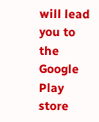will lead you to the Google Play store